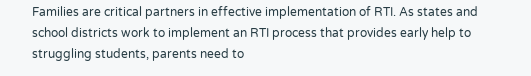Families are critical partners in effective implementation of RTI. As states and school districts work to implement an RTI process that provides early help to struggling students, parents need to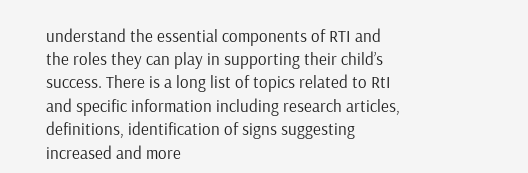understand the essential components of RTI and the roles they can play in supporting their child’s success. There is a long list of topics related to RtI and specific information including research articles, definitions, identification of signs suggesting increased and more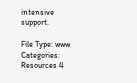intensive support.

File Type: www
Categories: Resources 4